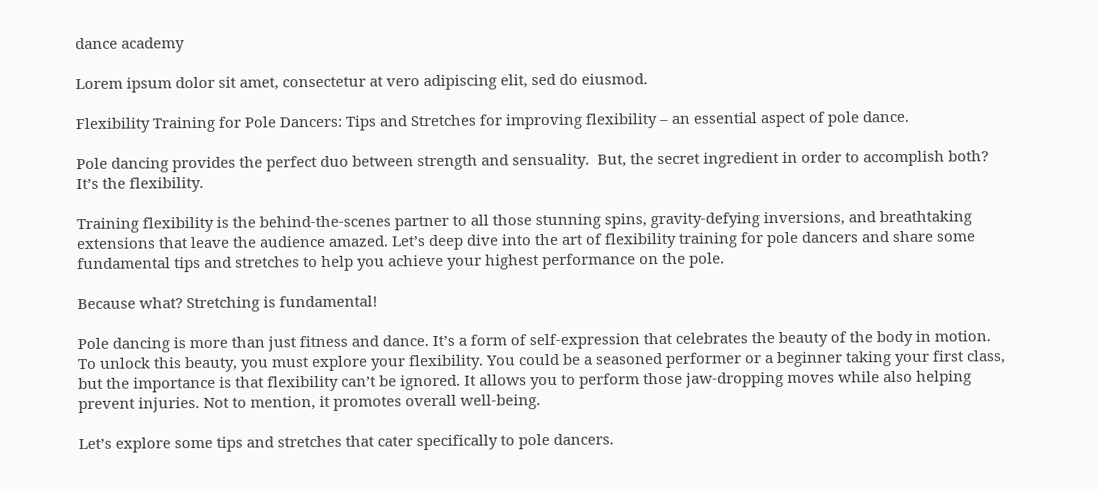dance academy

Lorem ipsum dolor sit amet, consectetur at vero adipiscing elit, sed do eiusmod.

Flexibility Training for Pole Dancers: Tips and Stretches for improving flexibility – an essential aspect of pole dance.

Pole dancing provides the perfect duo between strength and sensuality.  But, the secret ingredient in order to accomplish both? It’s the flexibility.

Training flexibility is the behind-the-scenes partner to all those stunning spins, gravity-defying inversions, and breathtaking extensions that leave the audience amazed. Let’s deep dive into the art of flexibility training for pole dancers and share some fundamental tips and stretches to help you achieve your highest performance on the pole.

Because what? Stretching is fundamental!

Pole dancing is more than just fitness and dance. It’s a form of self-expression that celebrates the beauty of the body in motion. To unlock this beauty, you must explore your flexibility. You could be a seasoned performer or a beginner taking your first class, but the importance is that flexibility can’t be ignored. It allows you to perform those jaw-dropping moves while also helping prevent injuries. Not to mention, it promotes overall well-being.

Let’s explore some tips and stretches that cater specifically to pole dancers.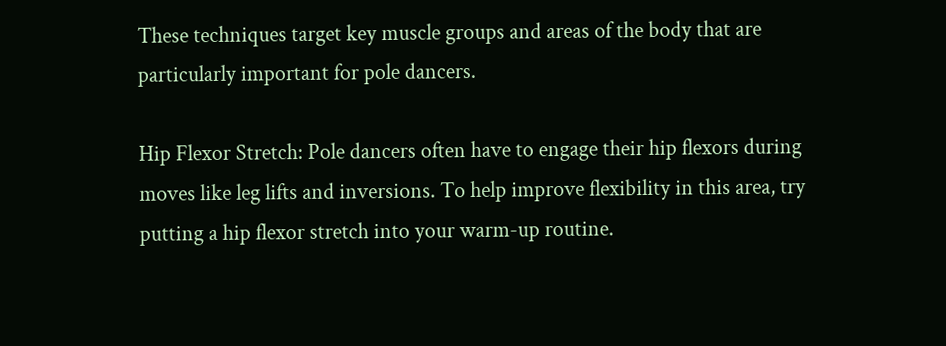These techniques target key muscle groups and areas of the body that are particularly important for pole dancers.

Hip Flexor Stretch: Pole dancers often have to engage their hip flexors during moves like leg lifts and inversions. To help improve flexibility in this area, try putting a hip flexor stretch into your warm-up routine.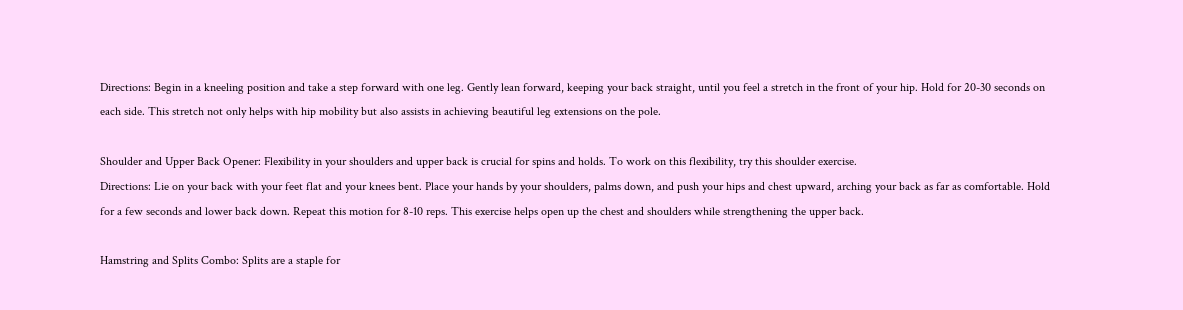Directions: Begin in a kneeling position and take a step forward with one leg. Gently lean forward, keeping your back straight, until you feel a stretch in the front of your hip. Hold for 20-30 seconds on each side. This stretch not only helps with hip mobility but also assists in achieving beautiful leg extensions on the pole.

Shoulder and Upper Back Opener: Flexibility in your shoulders and upper back is crucial for spins and holds. To work on this flexibility, try this shoulder exercise.
Directions: Lie on your back with your feet flat and your knees bent. Place your hands by your shoulders, palms down, and push your hips and chest upward, arching your back as far as comfortable. Hold for a few seconds and lower back down. Repeat this motion for 8-10 reps. This exercise helps open up the chest and shoulders while strengthening the upper back.

Hamstring and Splits Combo: Splits are a staple for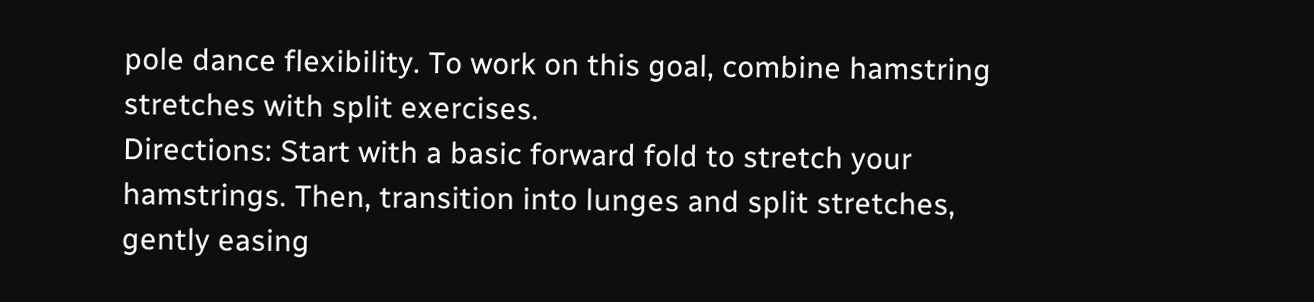pole dance flexibility. To work on this goal, combine hamstring stretches with split exercises.
Directions: Start with a basic forward fold to stretch your hamstrings. Then, transition into lunges and split stretches, gently easing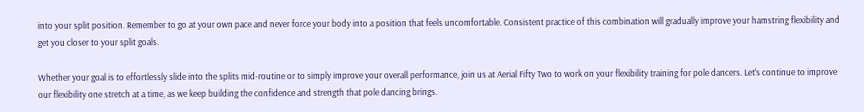into your split position. Remember to go at your own pace and never force your body into a position that feels uncomfortable. Consistent practice of this combination will gradually improve your hamstring flexibility and get you closer to your split goals.

Whether your goal is to effortlessly slide into the splits mid-routine or to simply improve your overall performance, join us at Aerial Fifty Two to work on your flexibility training for pole dancers. Let’s continue to improve our flexibility one stretch at a time, as we keep building the confidence and strength that pole dancing brings.